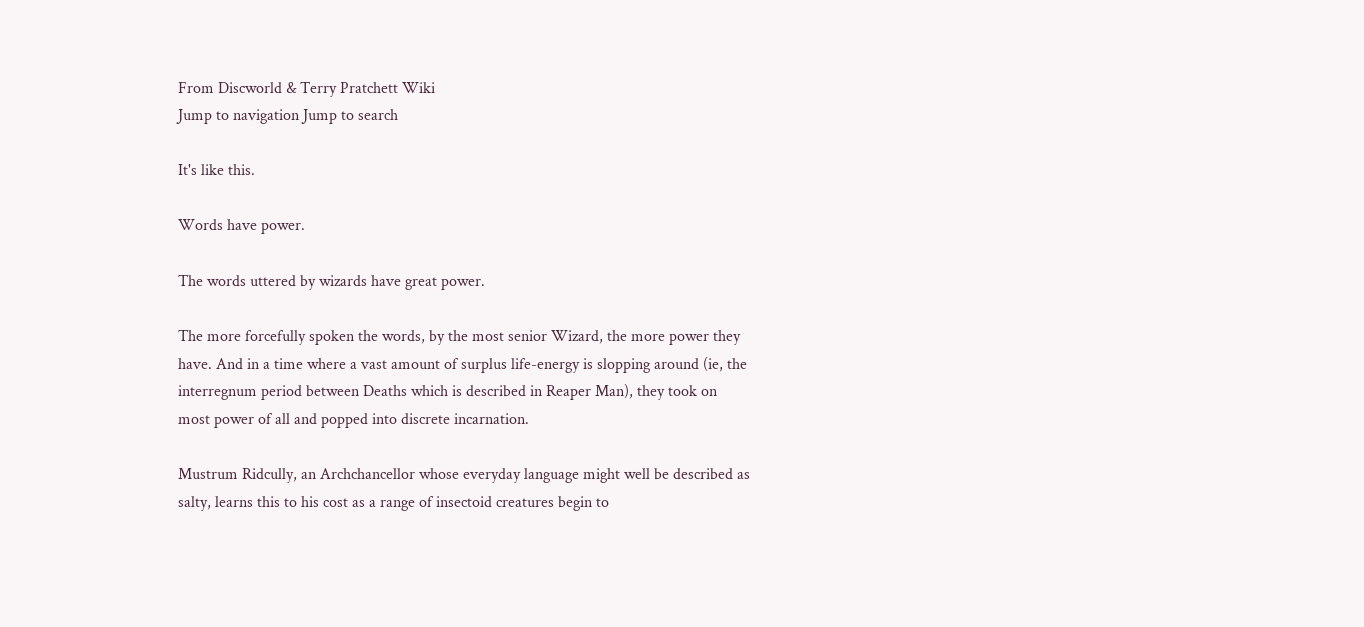From Discworld & Terry Pratchett Wiki
Jump to navigation Jump to search

It's like this.

Words have power.

The words uttered by wizards have great power.

The more forcefully spoken the words, by the most senior Wizard, the more power they have. And in a time where a vast amount of surplus life-energy is slopping around (ie, the interregnum period between Deaths which is described in Reaper Man), they took on most power of all and popped into discrete incarnation.

Mustrum Ridcully, an Archchancellor whose everyday language might well be described as salty, learns this to his cost as a range of insectoid creatures begin to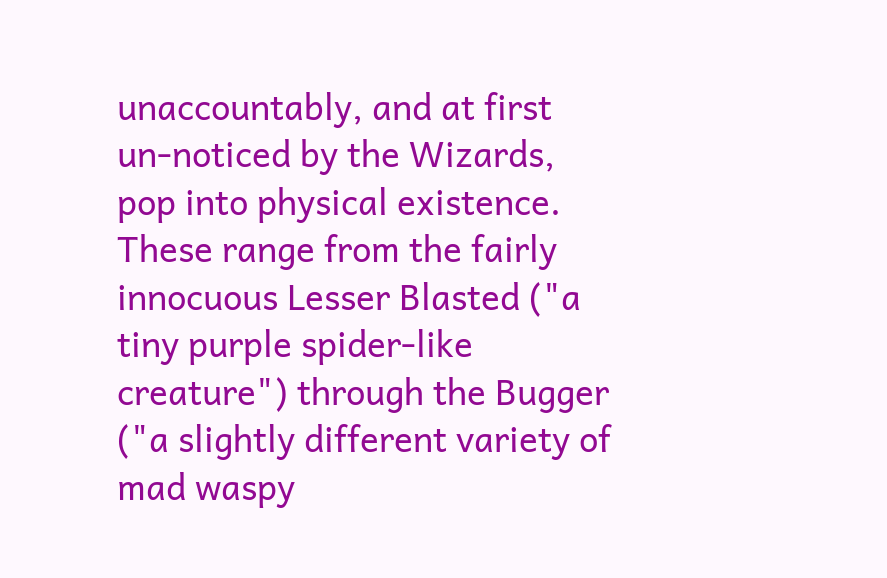unaccountably, and at first un-noticed by the Wizards, pop into physical existence. These range from the fairly innocuous Lesser Blasted ("a tiny purple spider-like creature") through the Bugger ("a slightly different variety of mad waspy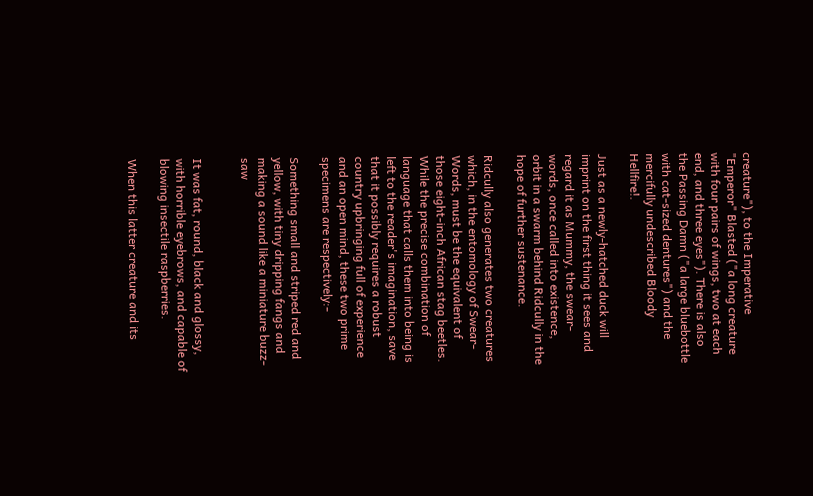creature"), to the Imperative "Emperor" Blasted ("a long creature with four pairs of wings, two at each end, and three eyes"). There is also the Passing Damn ("a large bluebottle with cat-sized dentures") and the mercifully undescribed Bloody Hellfire!.

Just as a newly-hatched duck will imprint on the first thing it sees and regard it as Mummy, the swear-words, once called into existence, orbit in a swarm behind Ridcully in the hope of further sustenance.

Ridcully also generates two creatures which, in the entomology of Swear-Words, must be the equivalent of those eight-inch African stag beetles. While the precise combination of language that calls them into being is left to the reader's imagination, save that it possibly requires a robust country upbringing full of experience and an open mind, these two prime specimens are respectively:-

Something small and striped red and yellow, with tiny dripping fangs and making a sound like a miniature buzz-saw


It was fat, round, black and glossy, with horrible eyebrows, and capable of blowing insectile raspberries.

When this latter creature and its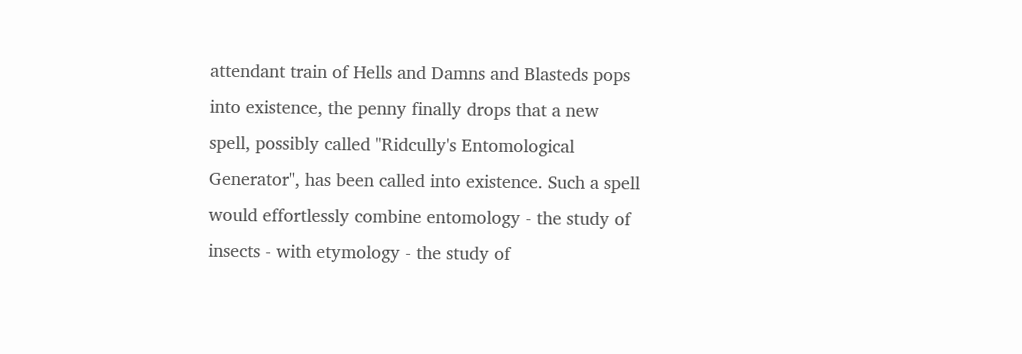attendant train of Hells and Damns and Blasteds pops into existence, the penny finally drops that a new spell, possibly called "Ridcully's Entomological Generator", has been called into existence. Such a spell would effortlessly combine entomology - the study of insects - with etymology - the study of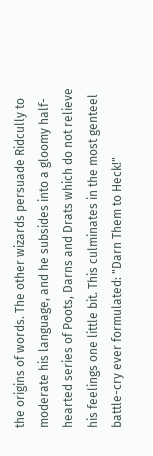the origins of words. The other wizards persuade Ridcully to moderate his language, and he subsides into a gloomy half-hearted series of Poots, Darns and Drats which do not relieve his feelings one little bit. This culminates in the most genteel battle-cry ever formulated: "Darn Them to Heck!"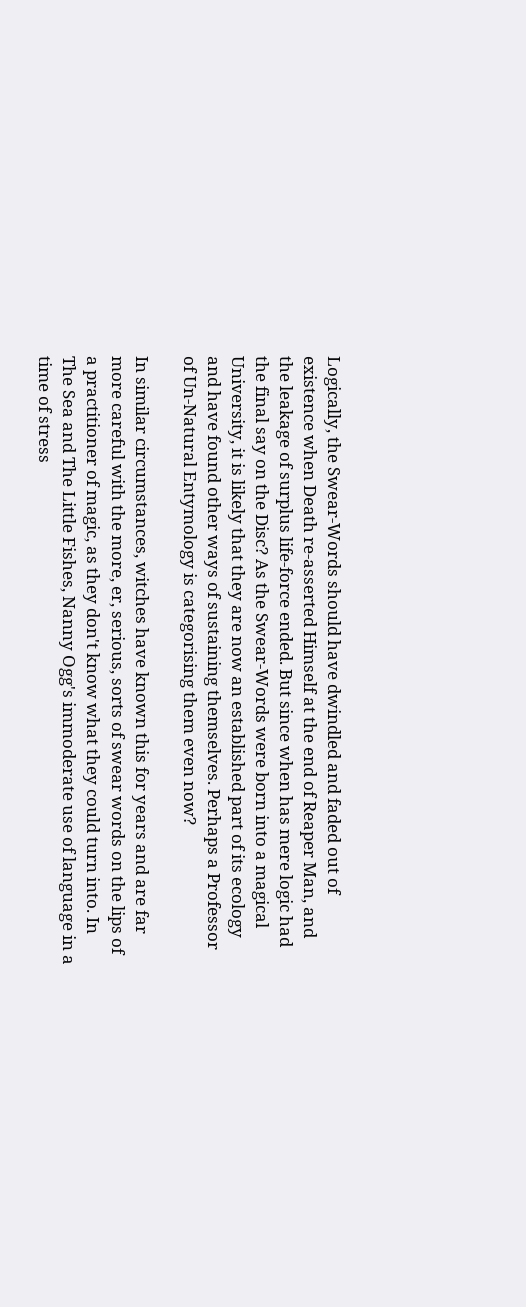Logically, the Swear-Words should have dwindled and faded out of existence when Death re-asserted Himself at the end of Reaper Man, and the leakage of surplus life-force ended. But since when has mere logic had the final say on the Disc? As the Swear-Words were born into a magical University, it is likely that they are now an established part of its ecology and have found other ways of sustaining themselves. Perhaps a Professor of Un-Natural Entymology is categorising them even now?

In similar circumstances, witches have known this for years and are far more careful with the more, er, serious, sorts of swear words on the lips of a practitioner of magic, as they don't know what they could turn into. In The Sea and The Little Fishes, Nanny Ogg's immoderate use of language in a time of stress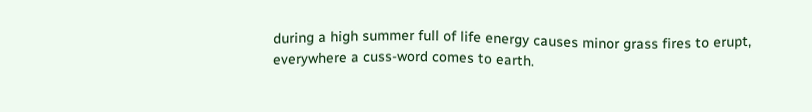during a high summer full of life energy causes minor grass fires to erupt, everywhere a cuss-word comes to earth.